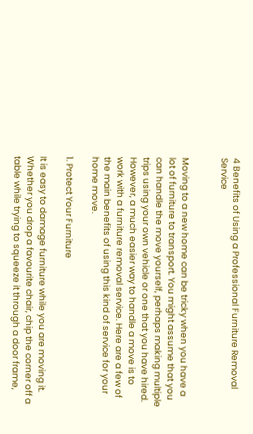4 Benefits of Using a Professional Furniture Removal Service


Moving to a new home can be tricky when you have a lot of furniture to transport. You might assume that you can handle the move yourself, perhaps making multiple trips using your own vehicle or one that you have hired. However, a much easier way to handle a move is to work with a furniture removal service. Here are a few of the main benefits of using this kind of service for your home move.

1. Protect Your Furniture

It is easy to damage furniture while you are moving it. Whether you drop a favourite chair, chip the corner off a table while trying to squeeze it through a door frame,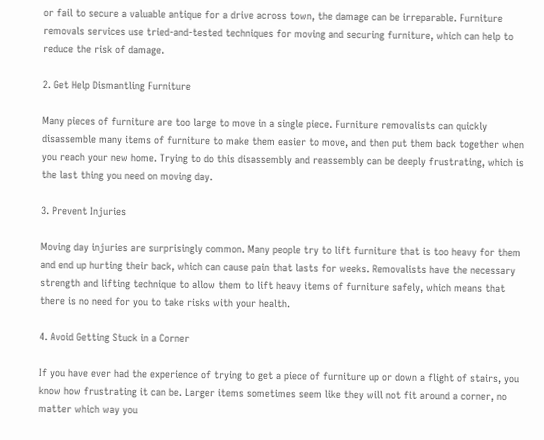or fail to secure a valuable antique for a drive across town, the damage can be irreparable. Furniture removals services use tried-and-tested techniques for moving and securing furniture, which can help to reduce the risk of damage.

2. Get Help Dismantling Furniture

Many pieces of furniture are too large to move in a single piece. Furniture removalists can quickly disassemble many items of furniture to make them easier to move, and then put them back together when you reach your new home. Trying to do this disassembly and reassembly can be deeply frustrating, which is the last thing you need on moving day.

3. Prevent Injuries

Moving day injuries are surprisingly common. Many people try to lift furniture that is too heavy for them and end up hurting their back, which can cause pain that lasts for weeks. Removalists have the necessary strength and lifting technique to allow them to lift heavy items of furniture safely, which means that there is no need for you to take risks with your health.

4. Avoid Getting Stuck in a Corner

If you have ever had the experience of trying to get a piece of furniture up or down a flight of stairs, you know how frustrating it can be. Larger items sometimes seem like they will not fit around a corner, no matter which way you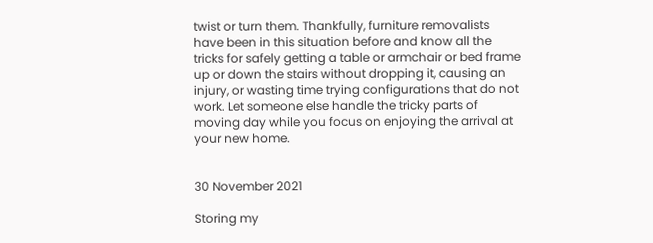twist or turn them. Thankfully, furniture removalists have been in this situation before and know all the tricks for safely getting a table or armchair or bed frame up or down the stairs without dropping it, causing an injury, or wasting time trying configurations that do not work. Let someone else handle the tricky parts of moving day while you focus on enjoying the arrival at your new home.


30 November 2021

Storing my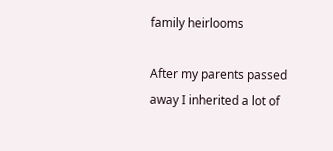family heirlooms

After my parents passed away I inherited a lot of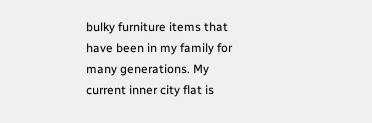bulky furniture items that have been in my family for many generations. My current inner city flat is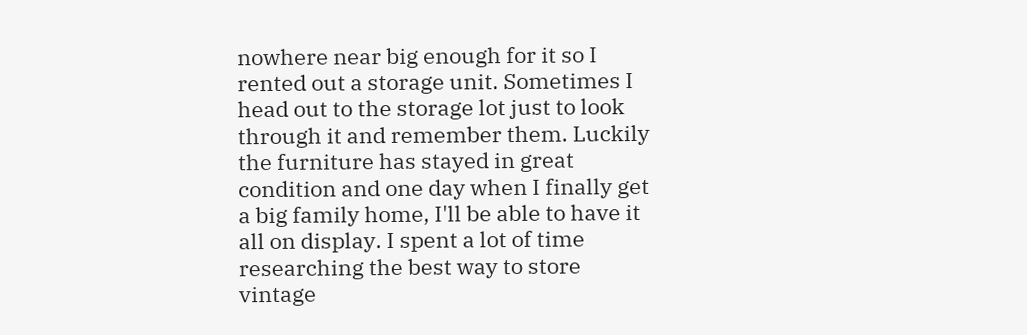nowhere near big enough for it so I rented out a storage unit. Sometimes I head out to the storage lot just to look through it and remember them. Luckily the furniture has stayed in great condition and one day when I finally get a big family home, I'll be able to have it all on display. I spent a lot of time researching the best way to store vintage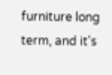furniture long term, and it's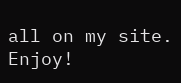all on my site. Enjoy!